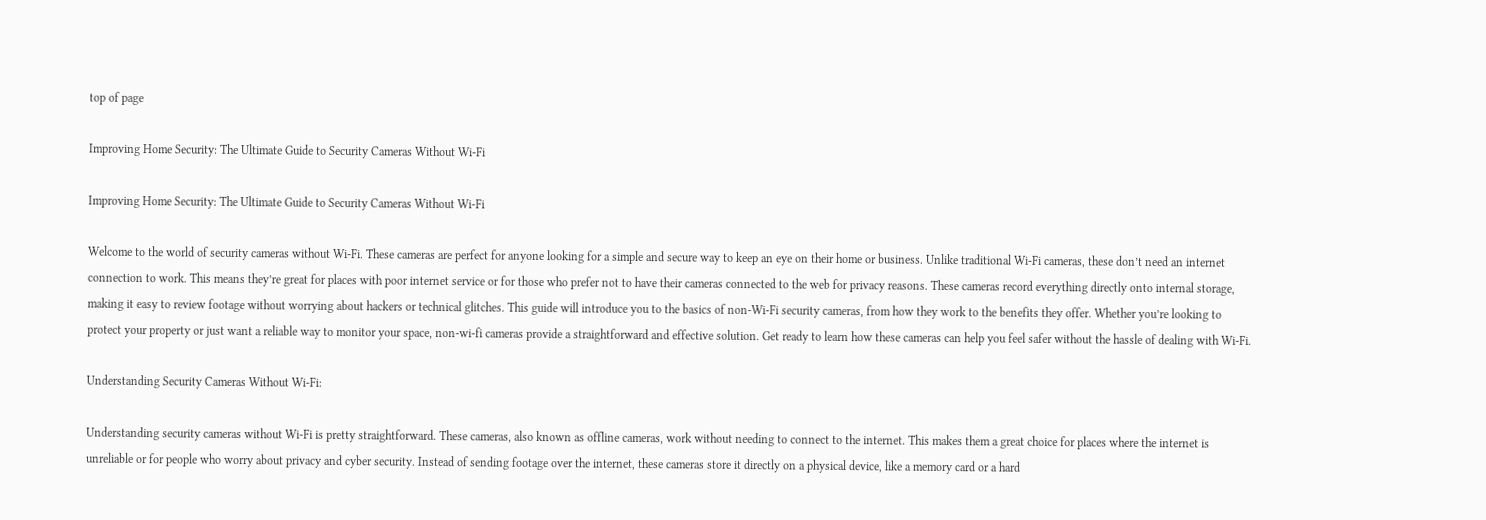top of page

Improving Home Security: The Ultimate Guide to Security Cameras Without Wi-Fi

Improving Home Security: The Ultimate Guide to Security Cameras Without Wi-Fi

Welcome to the world of security cameras without Wi-Fi. These cameras are perfect for anyone looking for a simple and secure way to keep an eye on their home or business. Unlike traditional Wi-Fi cameras, these don’t need an internet connection to work. This means they’re great for places with poor internet service or for those who prefer not to have their cameras connected to the web for privacy reasons. These cameras record everything directly onto internal storage, making it easy to review footage without worrying about hackers or technical glitches. This guide will introduce you to the basics of non-Wi-Fi security cameras, from how they work to the benefits they offer. Whether you’re looking to protect your property or just want a reliable way to monitor your space, non-wi-fi cameras provide a straightforward and effective solution. Get ready to learn how these cameras can help you feel safer without the hassle of dealing with Wi-Fi.

Understanding Security Cameras Without Wi-Fi:

Understanding security cameras without Wi-Fi is pretty straightforward. These cameras, also known as offline cameras, work without needing to connect to the internet. This makes them a great choice for places where the internet is unreliable or for people who worry about privacy and cyber security. Instead of sending footage over the internet, these cameras store it directly on a physical device, like a memory card or a hard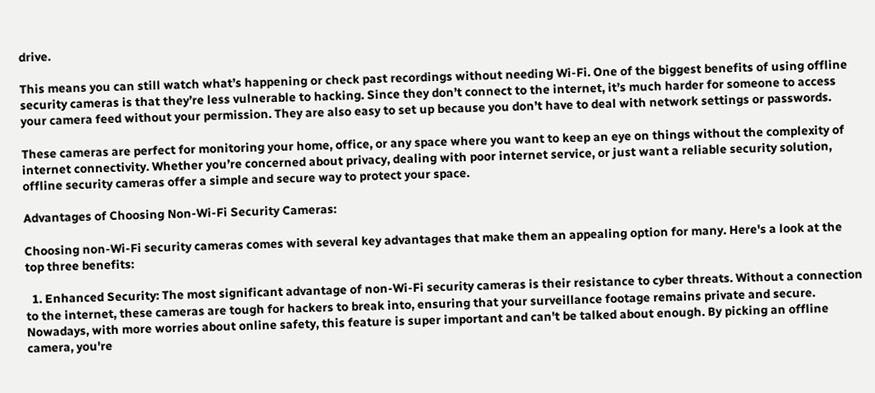drive.

This means you can still watch what’s happening or check past recordings without needing Wi-Fi. One of the biggest benefits of using offline security cameras is that they’re less vulnerable to hacking. Since they don’t connect to the internet, it’s much harder for someone to access your camera feed without your permission. They are also easy to set up because you don’t have to deal with network settings or passwords.

These cameras are perfect for monitoring your home, office, or any space where you want to keep an eye on things without the complexity of internet connectivity. Whether you’re concerned about privacy, dealing with poor internet service, or just want a reliable security solution, offline security cameras offer a simple and secure way to protect your space.

Advantages of Choosing Non-Wi-Fi Security Cameras:

Choosing non-Wi-Fi security cameras comes with several key advantages that make them an appealing option for many. Here's a look at the top three benefits:

  1. Enhanced Security: The most significant advantage of non-Wi-Fi security cameras is their resistance to cyber threats. Without a connection to the internet, these cameras are tough for hackers to break into, ensuring that your surveillance footage remains private and secure. Nowadays, with more worries about online safety, this feature is super important and can't be talked about enough. By picking an offline camera, you're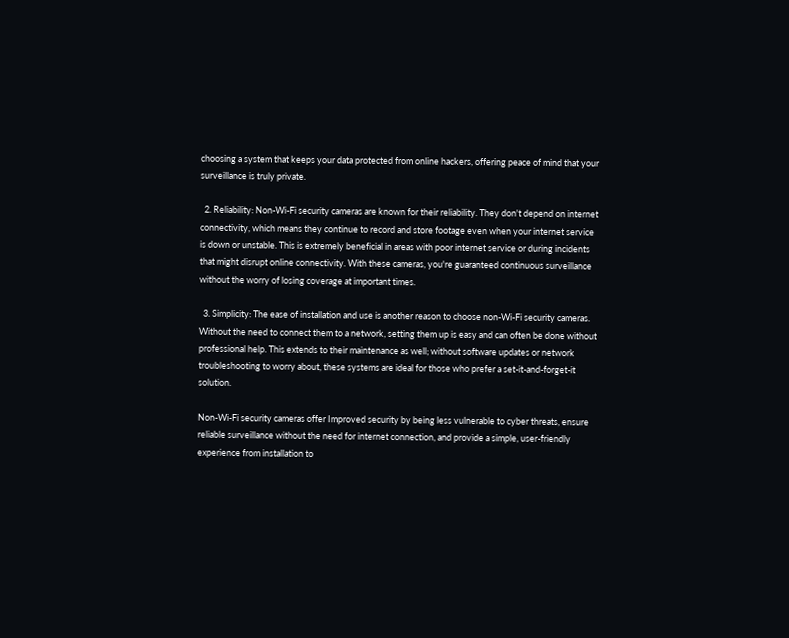choosing a system that keeps your data protected from online hackers, offering peace of mind that your surveillance is truly private.

  2. Reliability: Non-Wi-Fi security cameras are known for their reliability. They don't depend on internet connectivity, which means they continue to record and store footage even when your internet service is down or unstable. This is extremely beneficial in areas with poor internet service or during incidents that might disrupt online connectivity. With these cameras, you're guaranteed continuous surveillance without the worry of losing coverage at important times.

  3. Simplicity: The ease of installation and use is another reason to choose non-Wi-Fi security cameras. Without the need to connect them to a network, setting them up is easy and can often be done without professional help. This extends to their maintenance as well; without software updates or network troubleshooting to worry about, these systems are ideal for those who prefer a set-it-and-forget-it solution.

Non-Wi-Fi security cameras offer Improved security by being less vulnerable to cyber threats, ensure reliable surveillance without the need for internet connection, and provide a simple, user-friendly experience from installation to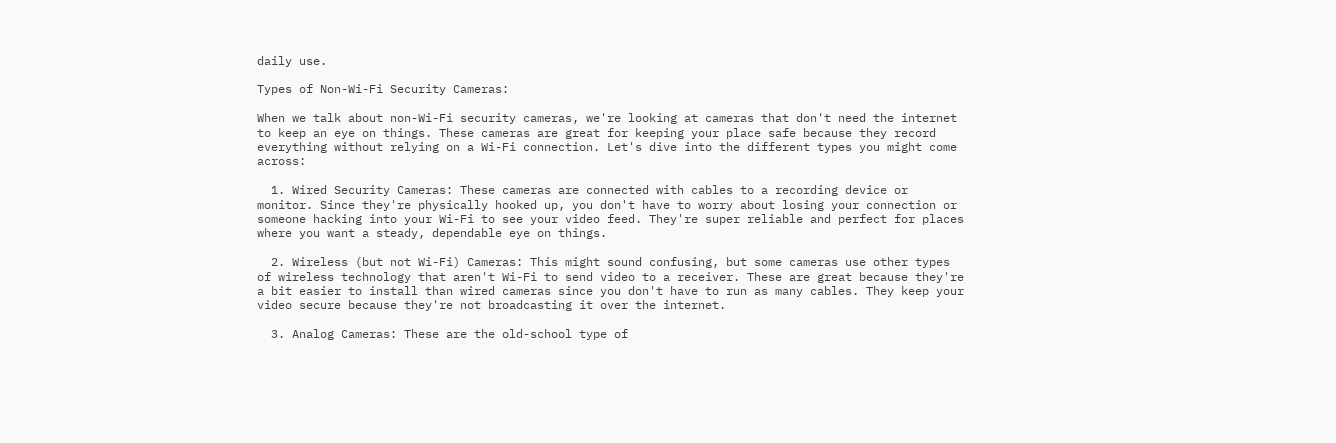daily use.

Types of Non-Wi-Fi Security Cameras:

When we talk about non-Wi-Fi security cameras, we're looking at cameras that don't need the internet to keep an eye on things. These cameras are great for keeping your place safe because they record everything without relying on a Wi-Fi connection. Let's dive into the different types you might come across:

  1. Wired Security Cameras: These cameras are connected with cables to a recording device or monitor. Since they're physically hooked up, you don't have to worry about losing your connection or someone hacking into your Wi-Fi to see your video feed. They're super reliable and perfect for places where you want a steady, dependable eye on things.

  2. Wireless (but not Wi-Fi) Cameras: This might sound confusing, but some cameras use other types of wireless technology that aren't Wi-Fi to send video to a receiver. These are great because they're a bit easier to install than wired cameras since you don't have to run as many cables. They keep your video secure because they're not broadcasting it over the internet.

  3. Analog Cameras: These are the old-school type of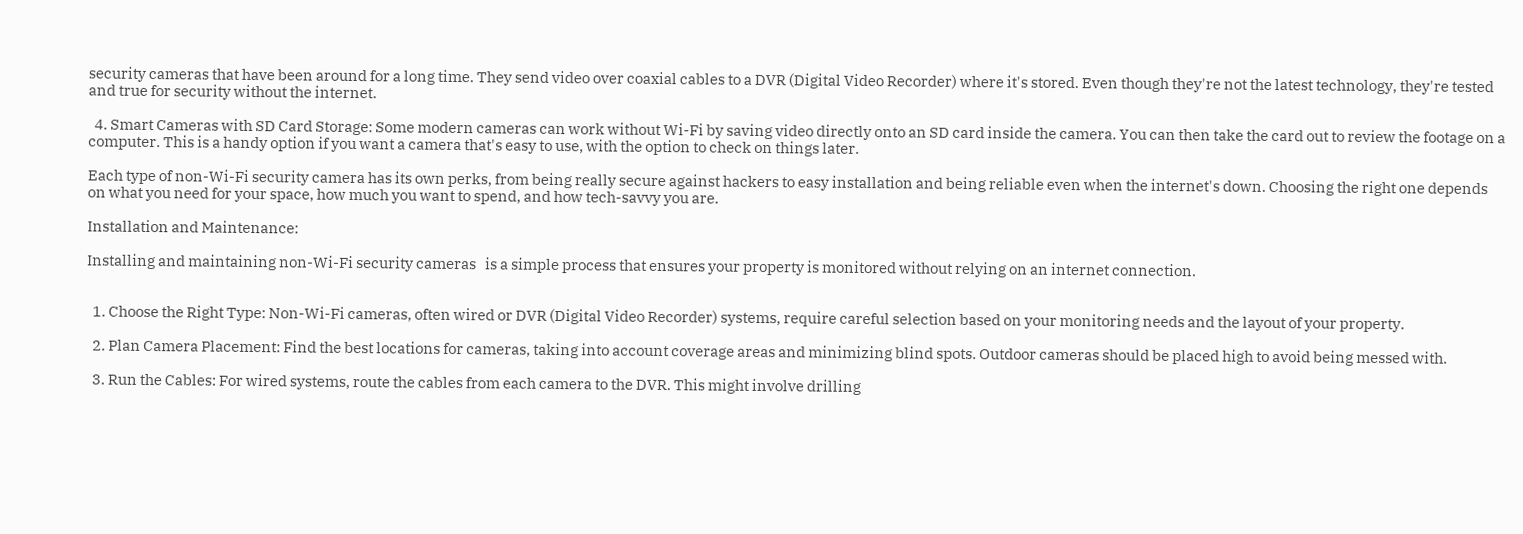security cameras that have been around for a long time. They send video over coaxial cables to a DVR (Digital Video Recorder) where it's stored. Even though they're not the latest technology, they're tested and true for security without the internet.

  4. Smart Cameras with SD Card Storage: Some modern cameras can work without Wi-Fi by saving video directly onto an SD card inside the camera. You can then take the card out to review the footage on a computer. This is a handy option if you want a camera that's easy to use, with the option to check on things later.

Each type of non-Wi-Fi security camera has its own perks, from being really secure against hackers to easy installation and being reliable even when the internet's down. Choosing the right one depends on what you need for your space, how much you want to spend, and how tech-savvy you are.

Installation and Maintenance:

Installing and maintaining non-Wi-Fi security cameras   is a simple process that ensures your property is monitored without relying on an internet connection.


  1. Choose the Right Type: Non-Wi-Fi cameras, often wired or DVR (Digital Video Recorder) systems, require careful selection based on your monitoring needs and the layout of your property.

  2. Plan Camera Placement: Find the best locations for cameras, taking into account coverage areas and minimizing blind spots. Outdoor cameras should be placed high to avoid being messed with.

  3. Run the Cables: For wired systems, route the cables from each camera to the DVR. This might involve drilling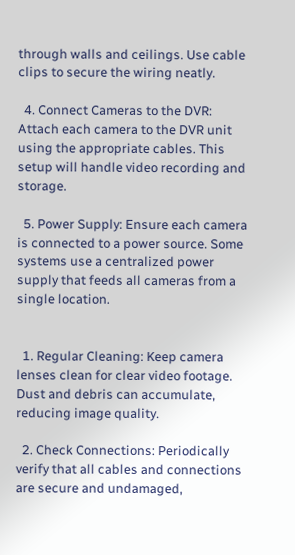through walls and ceilings. Use cable clips to secure the wiring neatly.

  4. Connect Cameras to the DVR: Attach each camera to the DVR unit using the appropriate cables. This setup will handle video recording and storage.

  5. Power Supply: Ensure each camera is connected to a power source. Some systems use a centralized power supply that feeds all cameras from a single location.


  1. Regular Cleaning: Keep camera lenses clean for clear video footage. Dust and debris can accumulate, reducing image quality.

  2. Check Connections: Periodically verify that all cables and connections are secure and undamaged,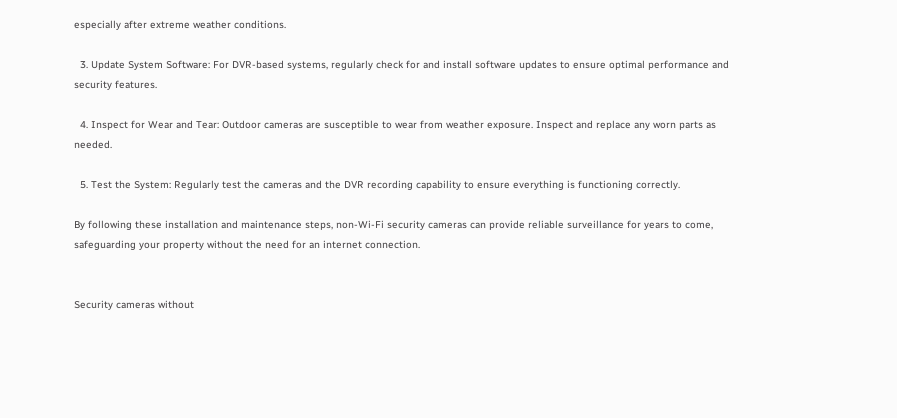especially after extreme weather conditions.

  3. Update System Software: For DVR-based systems, regularly check for and install software updates to ensure optimal performance and security features.

  4. Inspect for Wear and Tear: Outdoor cameras are susceptible to wear from weather exposure. Inspect and replace any worn parts as needed.

  5. Test the System: Regularly test the cameras and the DVR recording capability to ensure everything is functioning correctly.

By following these installation and maintenance steps, non-Wi-Fi security cameras can provide reliable surveillance for years to come, safeguarding your property without the need for an internet connection.


Security cameras without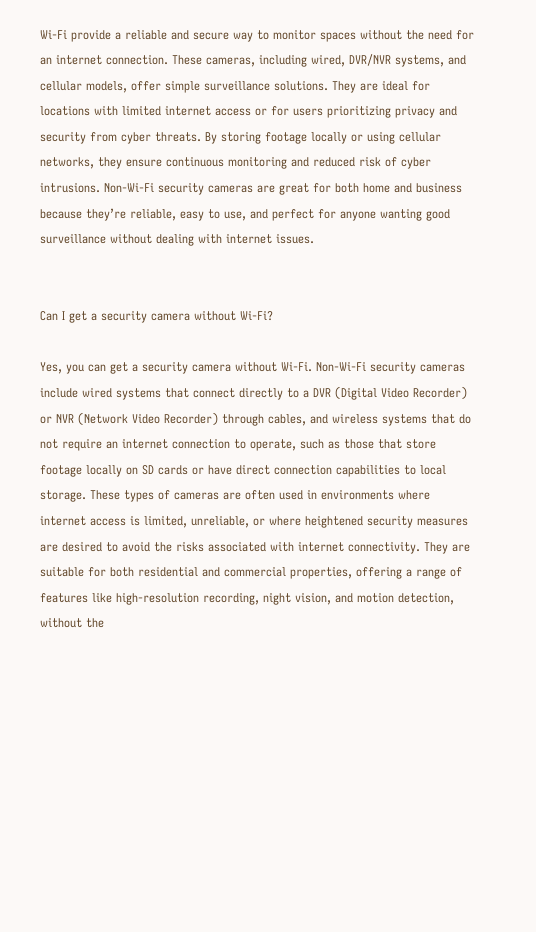Wi-Fi provide a reliable and secure way to monitor spaces without the need for an internet connection. These cameras, including wired, DVR/NVR systems, and cellular models, offer simple surveillance solutions. They are ideal for locations with limited internet access or for users prioritizing privacy and security from cyber threats. By storing footage locally or using cellular networks, they ensure continuous monitoring and reduced risk of cyber intrusions. Non-Wi-Fi security cameras are great for both home and business because they’re reliable, easy to use, and perfect for anyone wanting good surveillance without dealing with internet issues.


Can I get a security camera without Wi-Fi?

Yes, you can get a security camera without Wi-Fi. Non-Wi-Fi security cameras include wired systems that connect directly to a DVR (Digital Video Recorder) or NVR (Network Video Recorder) through cables, and wireless systems that do not require an internet connection to operate, such as those that store footage locally on SD cards or have direct connection capabilities to local storage. These types of cameras are often used in environments where internet access is limited, unreliable, or where heightened security measures are desired to avoid the risks associated with internet connectivity. They are suitable for both residential and commercial properties, offering a range of features like high-resolution recording, night vision, and motion detection, without the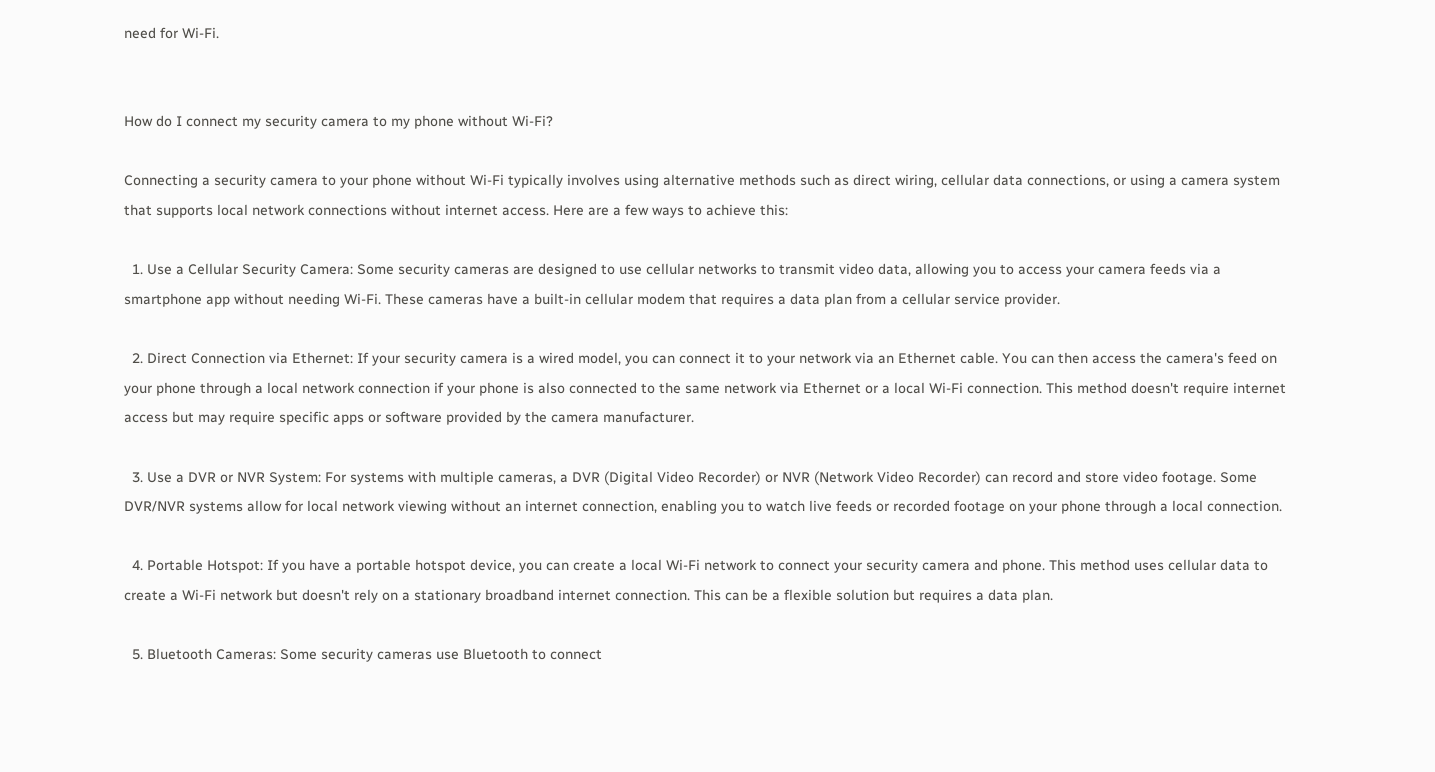need for Wi-Fi.


How do I connect my security camera to my phone without Wi-Fi?

Connecting a security camera to your phone without Wi-Fi typically involves using alternative methods such as direct wiring, cellular data connections, or using a camera system that supports local network connections without internet access. Here are a few ways to achieve this:

  1. Use a Cellular Security Camera: Some security cameras are designed to use cellular networks to transmit video data, allowing you to access your camera feeds via a smartphone app without needing Wi-Fi. These cameras have a built-in cellular modem that requires a data plan from a cellular service provider.

  2. Direct Connection via Ethernet: If your security camera is a wired model, you can connect it to your network via an Ethernet cable. You can then access the camera's feed on your phone through a local network connection if your phone is also connected to the same network via Ethernet or a local Wi-Fi connection. This method doesn't require internet access but may require specific apps or software provided by the camera manufacturer.

  3. Use a DVR or NVR System: For systems with multiple cameras, a DVR (Digital Video Recorder) or NVR (Network Video Recorder) can record and store video footage. Some DVR/NVR systems allow for local network viewing without an internet connection, enabling you to watch live feeds or recorded footage on your phone through a local connection.

  4. Portable Hotspot: If you have a portable hotspot device, you can create a local Wi-Fi network to connect your security camera and phone. This method uses cellular data to create a Wi-Fi network but doesn't rely on a stationary broadband internet connection. This can be a flexible solution but requires a data plan.

  5. Bluetooth Cameras: Some security cameras use Bluetooth to connect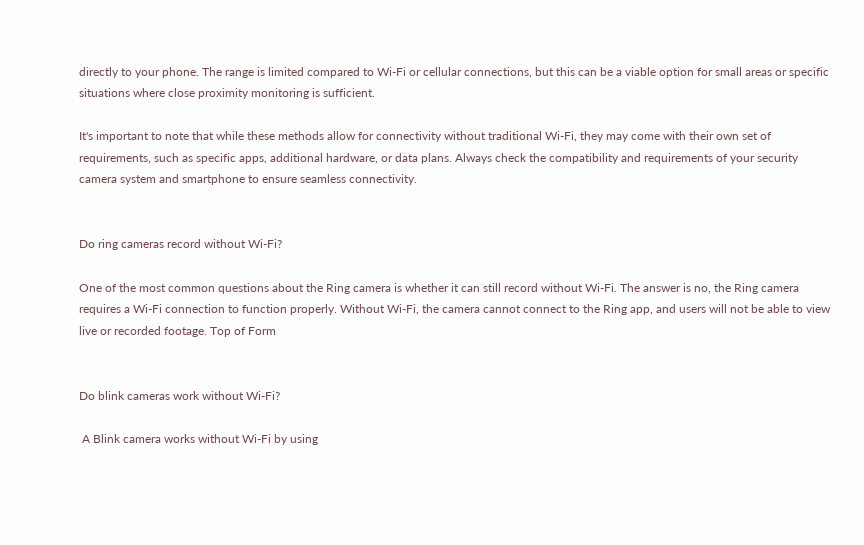directly to your phone. The range is limited compared to Wi-Fi or cellular connections, but this can be a viable option for small areas or specific situations where close proximity monitoring is sufficient.

It's important to note that while these methods allow for connectivity without traditional Wi-Fi, they may come with their own set of requirements, such as specific apps, additional hardware, or data plans. Always check the compatibility and requirements of your security camera system and smartphone to ensure seamless connectivity.


Do ring cameras record without Wi-Fi?

One of the most common questions about the Ring camera is whether it can still record without Wi-Fi. The answer is no, the Ring camera requires a Wi-Fi connection to function properly. Without Wi-Fi, the camera cannot connect to the Ring app, and users will not be able to view live or recorded footage. Top of Form


Do blink cameras work without Wi-Fi?

 A Blink camera works without Wi-Fi by using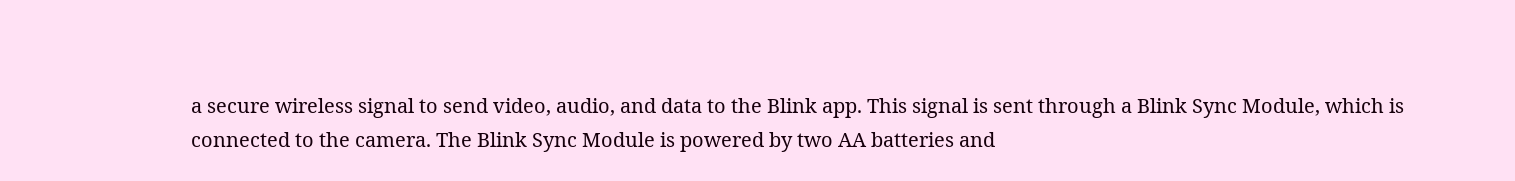a secure wireless signal to send video, audio, and data to the Blink app. This signal is sent through a Blink Sync Module, which is connected to the camera. The Blink Sync Module is powered by two AA batteries and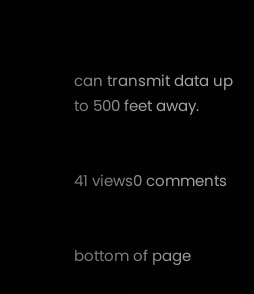can transmit data up to 500 feet away.


41 views0 comments


bottom of page